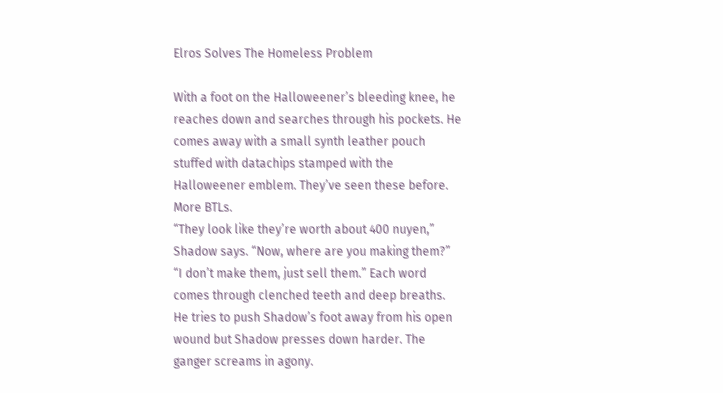Elros Solves The Homeless Problem

With a foot on the Halloweener’s bleeding knee, he reaches down and searches through his pockets. He comes away with a small synth leather pouch stuffed with datachips stamped with the Halloweener emblem. They’ve seen these before. More BTLs.
“They look like they’re worth about 400 nuyen,” Shadow says. “Now, where are you making them?”
“I don’t make them, just sell them.” Each word comes through clenched teeth and deep breaths. He tries to push Shadow’s foot away from his open wound but Shadow presses down harder. The ganger screams in agony.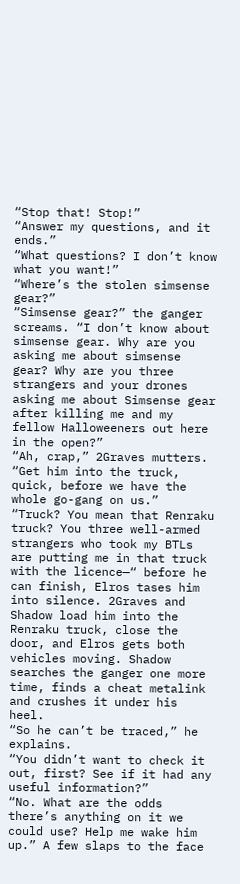“Stop that! Stop!”
“Answer my questions, and it ends.”
“What questions? I don’t know what you want!”
“Where’s the stolen simsense gear?”
“Simsense gear?” the ganger screams. “I don’t know about simsense gear. Why are you asking me about simsense gear? Why are you three strangers and your drones asking me about Simsense gear after killing me and my fellow Halloweeners out here in the open?”
“Ah, crap,” 2Graves mutters. “Get him into the truck, quick, before we have the whole go-gang on us.”
“Truck? You mean that Renraku truck? You three well-armed strangers who took my BTLs are putting me in that truck with the licence—“ before he can finish, Elros tases him into silence. 2Graves and Shadow load him into the Renraku truck, close the door, and Elros gets both vehicles moving. Shadow searches the ganger one more time, finds a cheat metalink and crushes it under his heel.
“So he can’t be traced,” he explains.
“You didn’t want to check it out, first? See if it had any useful information?”
“No. What are the odds there’s anything on it we could use? Help me wake him up.” A few slaps to the face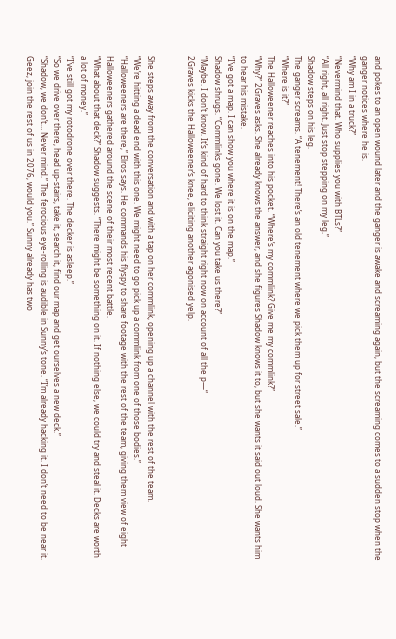and pokes to an open wound later and the ganger is awake and screaming again, but the screaming comes to a sudden stop when the ganger notices where he is.
“Why am I in a truck?”
“Nevermind that. Who supplies you with BTLs?”
“All right, all right. Just stop stepping on my leg.”
Shadow steps on his leg.
The ganger screams. “A tenement! There’s an old tenement where we pick them up for street sale.”
“Where is it?”
The Halloweener reaches into his pocket. “Where’s my commlink? Give me my commlink?”
“Why?” 2Graves asks. She already knows the answer, and she figures Shadow knows it to, but she wants it said out loud. She wants him to hear his mistake.
“I’ve got a map. I can show you where it is on the map.”
Shadow shrugs. “Commlinks gone. We lost it. Can you take us there?”
“Maybe. I don’t know. It’s kind of hard to think straight right now on account of all the p—“
2Graves kicks the Halloweener’s knee, eliciting another agonised yelp.


She steps away from the conversation and with a tap on her commlink, opening up a channel with the rest of the team.
“We’re hitting a dead end with this one. We might need to go pick up a commlink from one of those bodies.”
“Halloweeners are there,” Elros says. He commands his flyspy to share footage with the rest of the team, giving them view of eight Halloweeners gathered around the scene of their most recent battle.
“What about that deck?” Shadow suggests. “There might be something on it. If nothing else, we could try and steal it. Decks are worth a lot of money.”
“I’ve still got my rotodrone over there. The decker is asleep.”
“So we drive over there, head up-stairs, take it, search it, find our map and get ourselves a new deck.”
“Shadow, we don’t… Never mind.” The ferocious eye-rolling is audible in Sunny’s tone. “I’m already hacking it. I don’t need to be near it. Geez, join the rest of us in 2076, would you.” Sunny already has two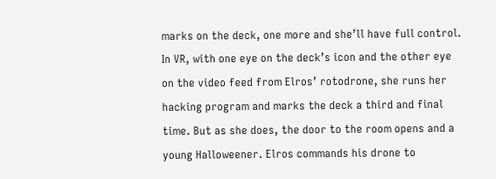marks on the deck, one more and she’ll have full control. In VR, with one eye on the deck’s icon and the other eye on the video feed from Elros’ rotodrone, she runs her hacking program and marks the deck a third and final time. But as she does, the door to the room opens and a young Halloweener. Elros commands his drone to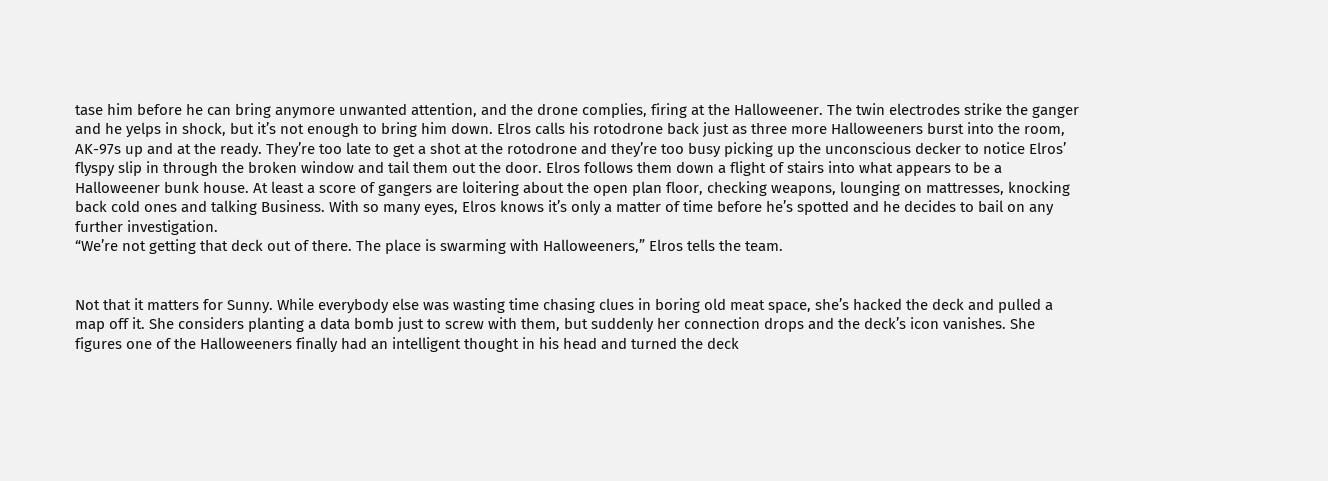tase him before he can bring anymore unwanted attention, and the drone complies, firing at the Halloweener. The twin electrodes strike the ganger and he yelps in shock, but it’s not enough to bring him down. Elros calls his rotodrone back just as three more Halloweeners burst into the room, AK-97s up and at the ready. They’re too late to get a shot at the rotodrone and they’re too busy picking up the unconscious decker to notice Elros’ flyspy slip in through the broken window and tail them out the door. Elros follows them down a flight of stairs into what appears to be a Halloweener bunk house. At least a score of gangers are loitering about the open plan floor, checking weapons, lounging on mattresses, knocking back cold ones and talking Business. With so many eyes, Elros knows it’s only a matter of time before he’s spotted and he decides to bail on any further investigation.
“We’re not getting that deck out of there. The place is swarming with Halloweeners,” Elros tells the team.


Not that it matters for Sunny. While everybody else was wasting time chasing clues in boring old meat space, she’s hacked the deck and pulled a map off it. She considers planting a data bomb just to screw with them, but suddenly her connection drops and the deck’s icon vanishes. She figures one of the Halloweeners finally had an intelligent thought in his head and turned the deck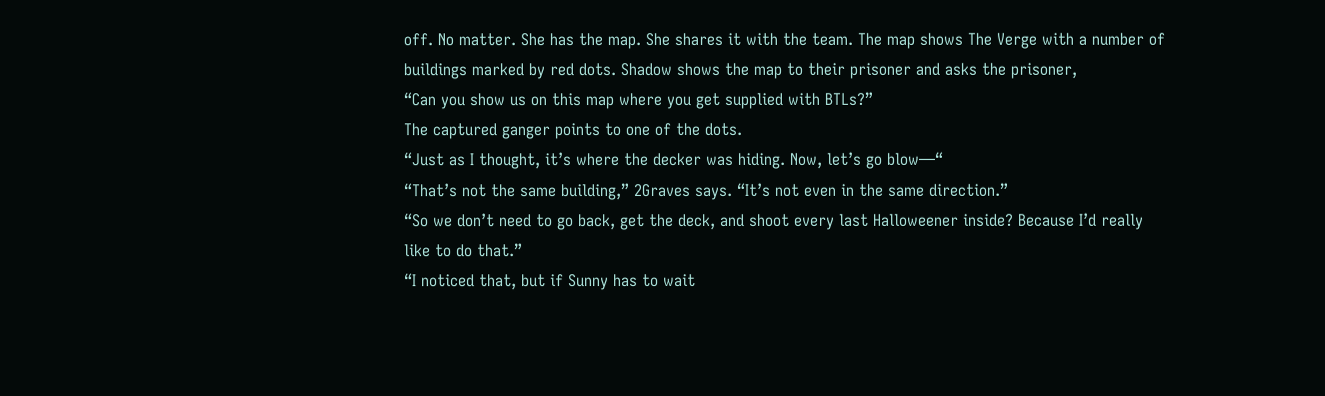off. No matter. She has the map. She shares it with the team. The map shows The Verge with a number of buildings marked by red dots. Shadow shows the map to their prisoner and asks the prisoner,
“Can you show us on this map where you get supplied with BTLs?”
The captured ganger points to one of the dots.
“Just as I thought, it’s where the decker was hiding. Now, let’s go blow—“
“That’s not the same building,” 2Graves says. “It’s not even in the same direction.”
“So we don’t need to go back, get the deck, and shoot every last Halloweener inside? Because I’d really like to do that.”
“I noticed that, but if Sunny has to wait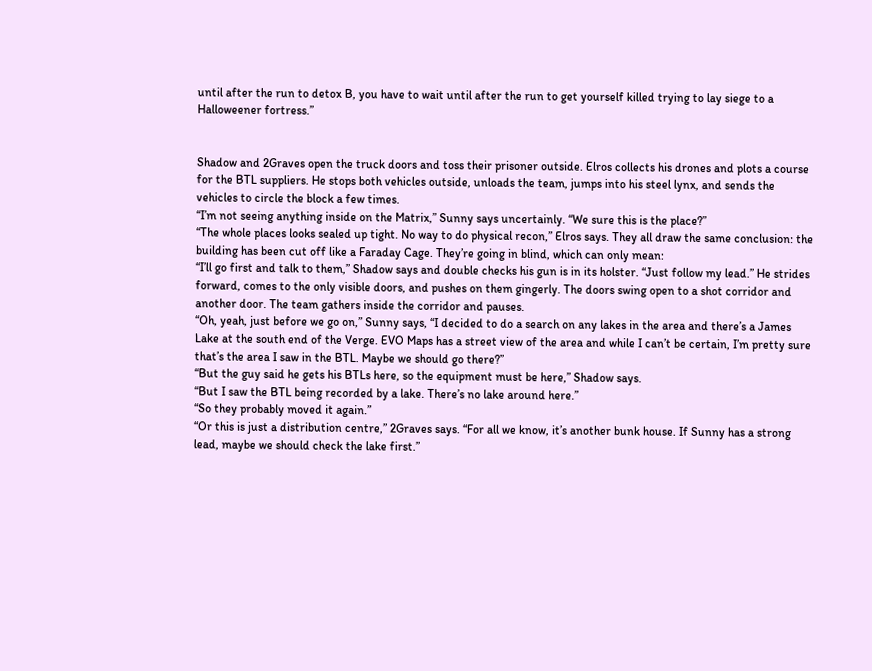until after the run to detox B, you have to wait until after the run to get yourself killed trying to lay siege to a Halloweener fortress.”


Shadow and 2Graves open the truck doors and toss their prisoner outside. Elros collects his drones and plots a course for the BTL suppliers. He stops both vehicles outside, unloads the team, jumps into his steel lynx, and sends the vehicles to circle the block a few times.
“I’m not seeing anything inside on the Matrix,” Sunny says uncertainly. “We sure this is the place?”
“The whole places looks sealed up tight. No way to do physical recon,” Elros says. They all draw the same conclusion: the building has been cut off like a Faraday Cage. They’re going in blind, which can only mean:
“I’ll go first and talk to them,” Shadow says and double checks his gun is in its holster. “Just follow my lead.” He strides forward, comes to the only visible doors, and pushes on them gingerly. The doors swing open to a shot corridor and another door. The team gathers inside the corridor and pauses.
“Oh, yeah, just before we go on,” Sunny says, “I decided to do a search on any lakes in the area and there’s a James Lake at the south end of the Verge. EVO Maps has a street view of the area and while I can’t be certain, I’m pretty sure that’s the area I saw in the BTL. Maybe we should go there?”
“But the guy said he gets his BTLs here, so the equipment must be here,” Shadow says.
“But I saw the BTL being recorded by a lake. There’s no lake around here.”
“So they probably moved it again.”
“Or this is just a distribution centre,” 2Graves says. “For all we know, it’s another bunk house. If Sunny has a strong lead, maybe we should check the lake first.”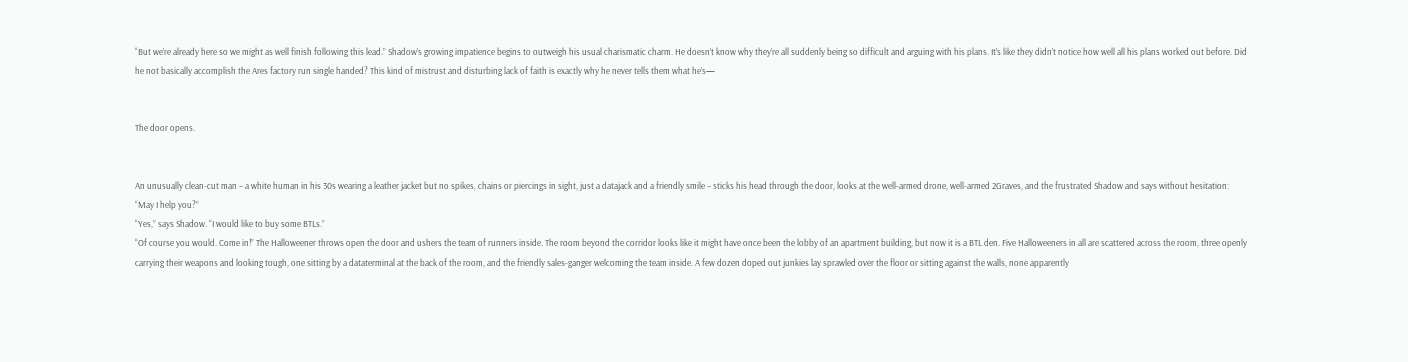“But we’re already here so we might as well finish following this lead.” Shadow’s growing impatience begins to outweigh his usual charismatic charm. He doesn’t know why they’re all suddenly being so difficult and arguing with his plans. It’s like they didn’t notice how well all his plans worked out before. Did he not basically accomplish the Ares factory run single handed? This kind of mistrust and disturbing lack of faith is exactly why he never tells them what he’s—


The door opens.


An unusually clean-cut man – a white human in his 30s wearing a leather jacket but no spikes, chains or piercings in sight, just a datajack and a friendly smile – sticks his head through the door, looks at the well-armed drone, well-armed 2Graves, and the frustrated Shadow and says without hesitation:
“May I help you?”
“Yes,” says Shadow. “I would like to buy some BTLs.”
“Of course you would. Come in!” The Halloweener throws open the door and ushers the team of runners inside. The room beyond the corridor looks like it might have once been the lobby of an apartment building, but now it is a BTL den. Five Halloweeners in all are scattered across the room, three openly carrying their weapons and looking tough, one sitting by a dataterminal at the back of the room, and the friendly sales-ganger welcoming the team inside. A few dozen doped out junkies lay sprawled over the floor or sitting against the walls, none apparently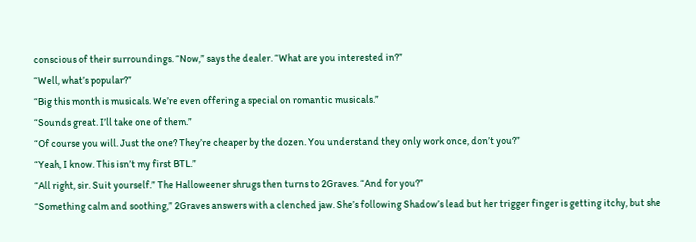conscious of their surroundings. “Now,” says the dealer. “What are you interested in?”
“Well, what’s popular?”
“Big this month is musicals. We’re even offering a special on romantic musicals.”
“Sounds great. I’ll take one of them.”
“Of course you will. Just the one? They’re cheaper by the dozen. You understand they only work once, don’t you?”
“Yeah, I know. This isn’t my first BTL.”
“All right, sir. Suit yourself.” The Halloweener shrugs then turns to 2Graves. “And for you?”
“Something calm and soothing,” 2Graves answers with a clenched jaw. She’s following Shadow’s lead but her trigger finger is getting itchy, but she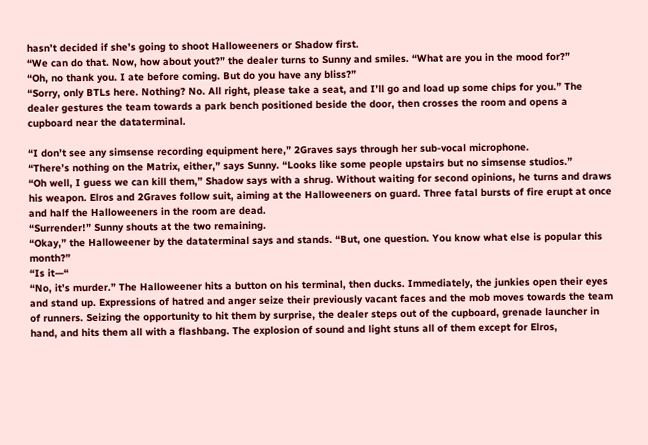hasn’t decided if she’s going to shoot Halloweeners or Shadow first.
“We can do that. Now, how about yout?” the dealer turns to Sunny and smiles. “What are you in the mood for?”
“Oh, no thank you. I ate before coming. But do you have any bliss?”
“Sorry, only BTLs here. Nothing? No. All right, please take a seat, and I’ll go and load up some chips for you.” The dealer gestures the team towards a park bench positioned beside the door, then crosses the room and opens a cupboard near the dataterminal.

“I don’t see any simsense recording equipment here,” 2Graves says through her sub-vocal microphone.
“There’s nothing on the Matrix, either,” says Sunny. “Looks like some people upstairs but no simsense studios.”
“Oh well, I guess we can kill them,” Shadow says with a shrug. Without waiting for second opinions, he turns and draws his weapon. Elros and 2Graves follow suit, aiming at the Halloweeners on guard. Three fatal bursts of fire erupt at once and half the Halloweeners in the room are dead.
“Surrender!” Sunny shouts at the two remaining.
“Okay,” the Halloweener by the dataterminal says and stands. “But, one question. You know what else is popular this month?”
“Is it—“
“No, it’s murder.” The Halloweener hits a button on his terminal, then ducks. Immediately, the junkies open their eyes and stand up. Expressions of hatred and anger seize their previously vacant faces and the mob moves towards the team of runners. Seizing the opportunity to hit them by surprise, the dealer steps out of the cupboard, grenade launcher in hand, and hits them all with a flashbang. The explosion of sound and light stuns all of them except for Elros,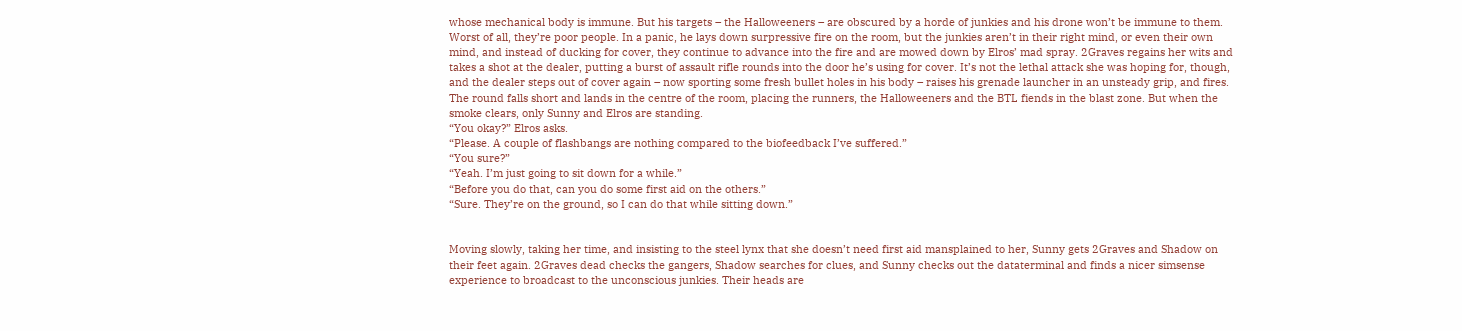whose mechanical body is immune. But his targets – the Halloweeners – are obscured by a horde of junkies and his drone won’t be immune to them. Worst of all, they’re poor people. In a panic, he lays down surpressive fire on the room, but the junkies aren’t in their right mind, or even their own mind, and instead of ducking for cover, they continue to advance into the fire and are mowed down by Elros’ mad spray. 2Graves regains her wits and takes a shot at the dealer, putting a burst of assault rifle rounds into the door he’s using for cover. It’s not the lethal attack she was hoping for, though, and the dealer steps out of cover again – now sporting some fresh bullet holes in his body – raises his grenade launcher in an unsteady grip, and fires. The round falls short and lands in the centre of the room, placing the runners, the Halloweeners and the BTL fiends in the blast zone. But when the smoke clears, only Sunny and Elros are standing.
“You okay?” Elros asks.
“Please. A couple of flashbangs are nothing compared to the biofeedback I’ve suffered.”
“You sure?”
“Yeah. I’m just going to sit down for a while.”
“Before you do that, can you do some first aid on the others.”
“Sure. They’re on the ground, so I can do that while sitting down.”


Moving slowly, taking her time, and insisting to the steel lynx that she doesn’t need first aid mansplained to her, Sunny gets 2Graves and Shadow on their feet again. 2Graves dead checks the gangers, Shadow searches for clues, and Sunny checks out the dataterminal and finds a nicer simsense experience to broadcast to the unconscious junkies. Their heads are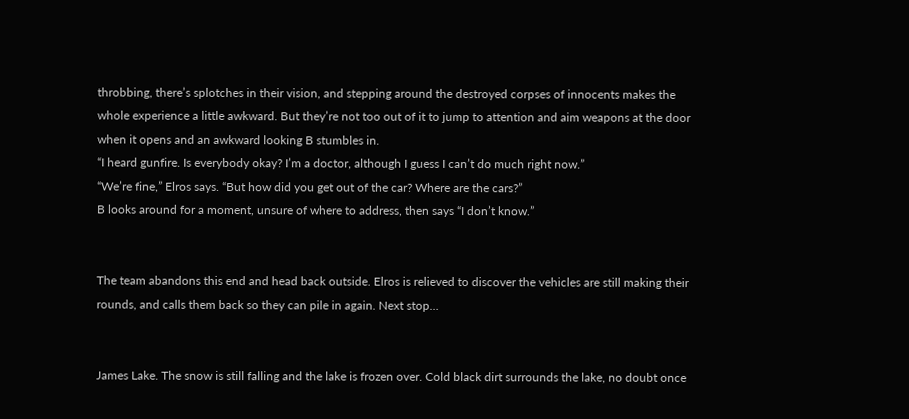throbbing, there’s splotches in their vision, and stepping around the destroyed corpses of innocents makes the whole experience a little awkward. But they’re not too out of it to jump to attention and aim weapons at the door when it opens and an awkward looking B stumbles in.
“I heard gunfire. Is everybody okay? I’m a doctor, although I guess I can’t do much right now.”
“We’re fine,” Elros says. “But how did you get out of the car? Where are the cars?”
B looks around for a moment, unsure of where to address, then says “I don’t know.”


The team abandons this end and head back outside. Elros is relieved to discover the vehicles are still making their rounds, and calls them back so they can pile in again. Next stop…


James Lake. The snow is still falling and the lake is frozen over. Cold black dirt surrounds the lake, no doubt once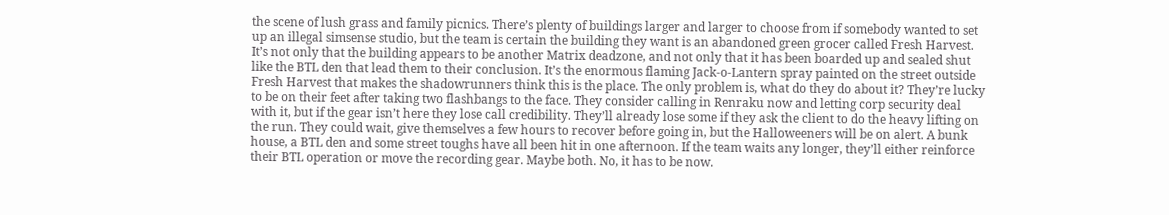the scene of lush grass and family picnics. There’s plenty of buildings larger and larger to choose from if somebody wanted to set up an illegal simsense studio, but the team is certain the building they want is an abandoned green grocer called Fresh Harvest. It’s not only that the building appears to be another Matrix deadzone, and not only that it has been boarded up and sealed shut like the BTL den that lead them to their conclusion. It’s the enormous flaming Jack-o-Lantern spray painted on the street outside Fresh Harvest that makes the shadowrunners think this is the place. The only problem is, what do they do about it? They’re lucky to be on their feet after taking two flashbangs to the face. They consider calling in Renraku now and letting corp security deal with it, but if the gear isn’t here they lose call credibility. They’ll already lose some if they ask the client to do the heavy lifting on the run. They could wait, give themselves a few hours to recover before going in, but the Halloweeners will be on alert. A bunk house, a BTL den and some street toughs have all been hit in one afternoon. If the team waits any longer, they’ll either reinforce their BTL operation or move the recording gear. Maybe both. No, it has to be now.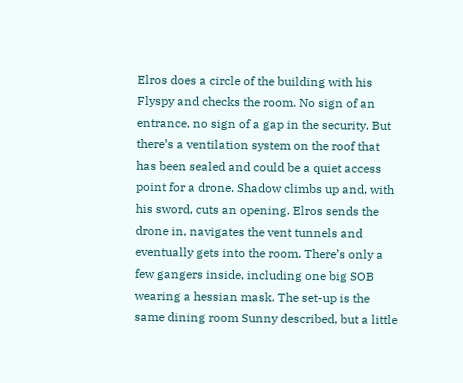Elros does a circle of the building with his Flyspy and checks the room. No sign of an entrance, no sign of a gap in the security. But there’s a ventilation system on the roof that has been sealed and could be a quiet access point for a drone. Shadow climbs up and, with his sword, cuts an opening. Elros sends the drone in, navigates the vent tunnels and eventually gets into the room. There’s only a few gangers inside, including one big SOB wearing a hessian mask. The set-up is the same dining room Sunny described, but a little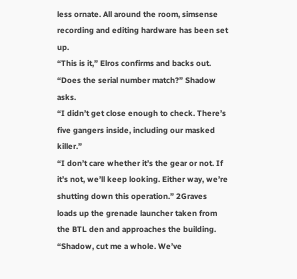less ornate. All around the room, simsense recording and editing hardware has been set up.
“This is it,” Elros confirms and backs out.
“Does the serial number match?” Shadow asks.
“I didn’t get close enough to check. There’s five gangers inside, including our masked killer.”
“I don’t care whether it’s the gear or not. If it’s not, we’ll keep looking. Either way, we’re shutting down this operation.” 2Graves loads up the grenade launcher taken from the BTL den and approaches the building. “Shadow, cut me a whole. We’ve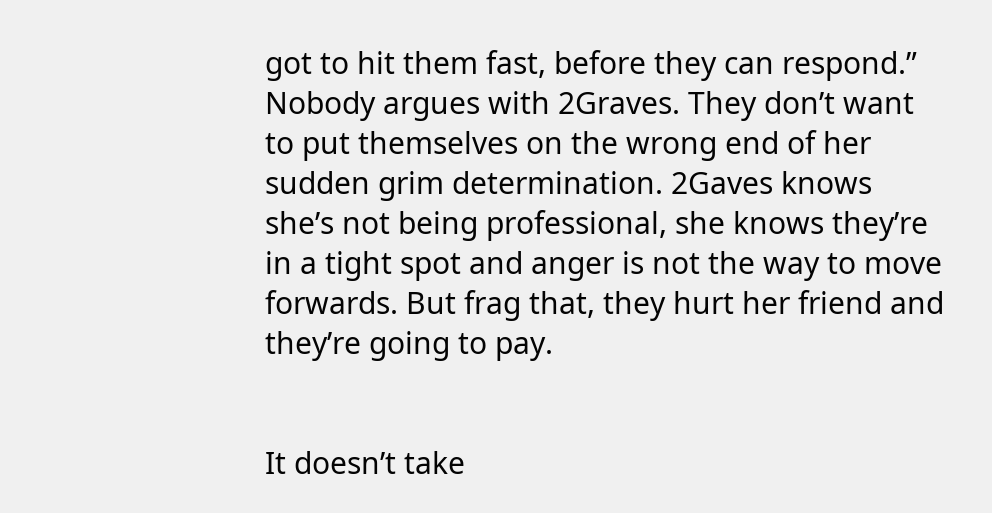got to hit them fast, before they can respond.” Nobody argues with 2Graves. They don’t want to put themselves on the wrong end of her sudden grim determination. 2Gaves knows she’s not being professional, she knows they’re in a tight spot and anger is not the way to move forwards. But frag that, they hurt her friend and they’re going to pay.


It doesn’t take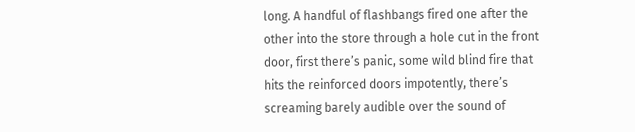long. A handful of flashbangs fired one after the other into the store through a hole cut in the front door, first there’s panic, some wild blind fire that hits the reinforced doors impotently, there’s screaming barely audible over the sound of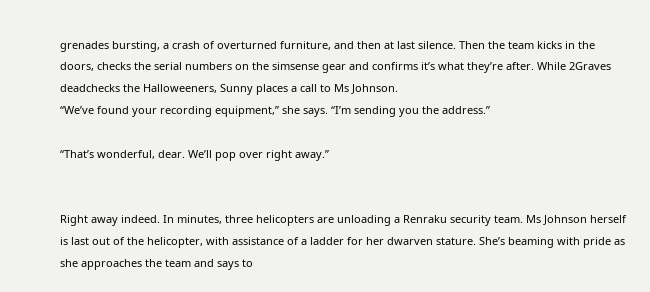grenades bursting, a crash of overturned furniture, and then at last silence. Then the team kicks in the doors, checks the serial numbers on the simsense gear and confirms it’s what they’re after. While 2Graves deadchecks the Halloweeners, Sunny places a call to Ms Johnson.
“We’ve found your recording equipment,” she says. “I’m sending you the address.”

“That’s wonderful, dear. We’ll pop over right away.”


Right away indeed. In minutes, three helicopters are unloading a Renraku security team. Ms Johnson herself is last out of the helicopter, with assistance of a ladder for her dwarven stature. She’s beaming with pride as she approaches the team and says to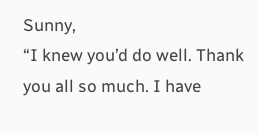Sunny,
“I knew you’d do well. Thank you all so much. I have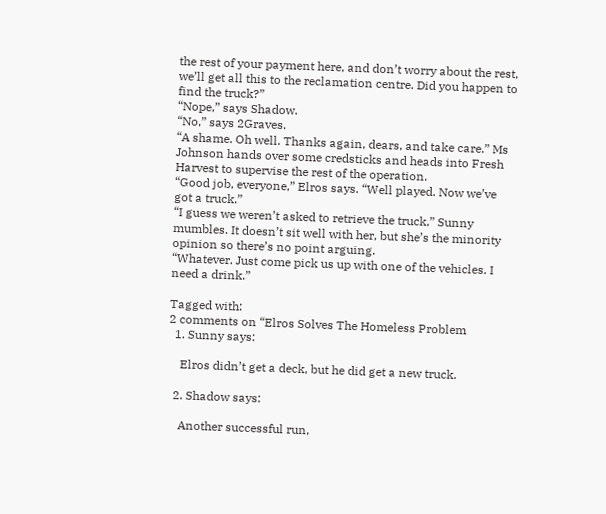the rest of your payment here, and don’t worry about the rest, we’ll get all this to the reclamation centre. Did you happen to find the truck?”
“Nope,” says Shadow.
“No,” says 2Graves.
“A shame. Oh well. Thanks again, dears, and take care.” Ms Johnson hands over some credsticks and heads into Fresh Harvest to supervise the rest of the operation.
“Good job, everyone,” Elros says. “Well played. Now we’ve got a truck.”
“I guess we weren’t asked to retrieve the truck,” Sunny mumbles. It doesn’t sit well with her, but she’s the minority opinion so there’s no point arguing.
“Whatever. Just come pick us up with one of the vehicles. I need a drink.”

Tagged with:
2 comments on “Elros Solves The Homeless Problem
  1. Sunny says:

    Elros didn’t get a deck, but he did get a new truck.

  2. Shadow says:

    Another successful run,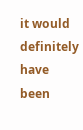it would definitely have been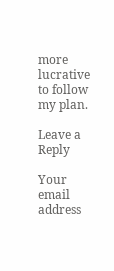more lucrative to follow my plan.

Leave a Reply

Your email address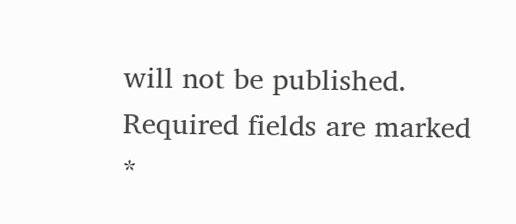will not be published. Required fields are marked *